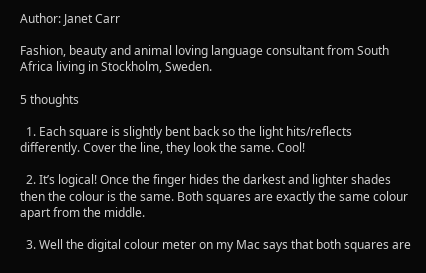Author: Janet Carr

Fashion, beauty and animal loving language consultant from South Africa living in Stockholm, Sweden.

5 thoughts

  1. Each square is slightly bent back so the light hits/reflects differently. Cover the line, they look the same. Cool!

  2. It’s logical! Once the finger hides the darkest and lighter shades then the colour is the same. Both squares are exactly the same colour apart from the middle.

  3. Well the digital colour meter on my Mac says that both squares are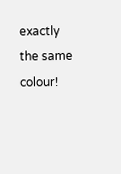exactly the same colour!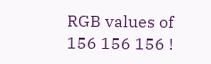RGB values of 156 156 156 !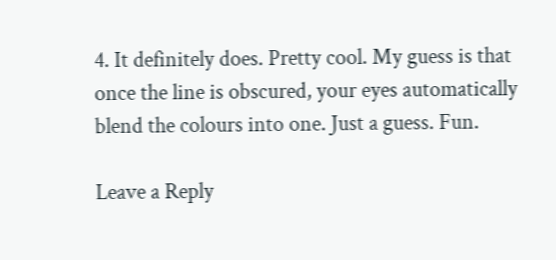4. It definitely does. Pretty cool. My guess is that once the line is obscured, your eyes automatically blend the colours into one. Just a guess. Fun.

Leave a Reply